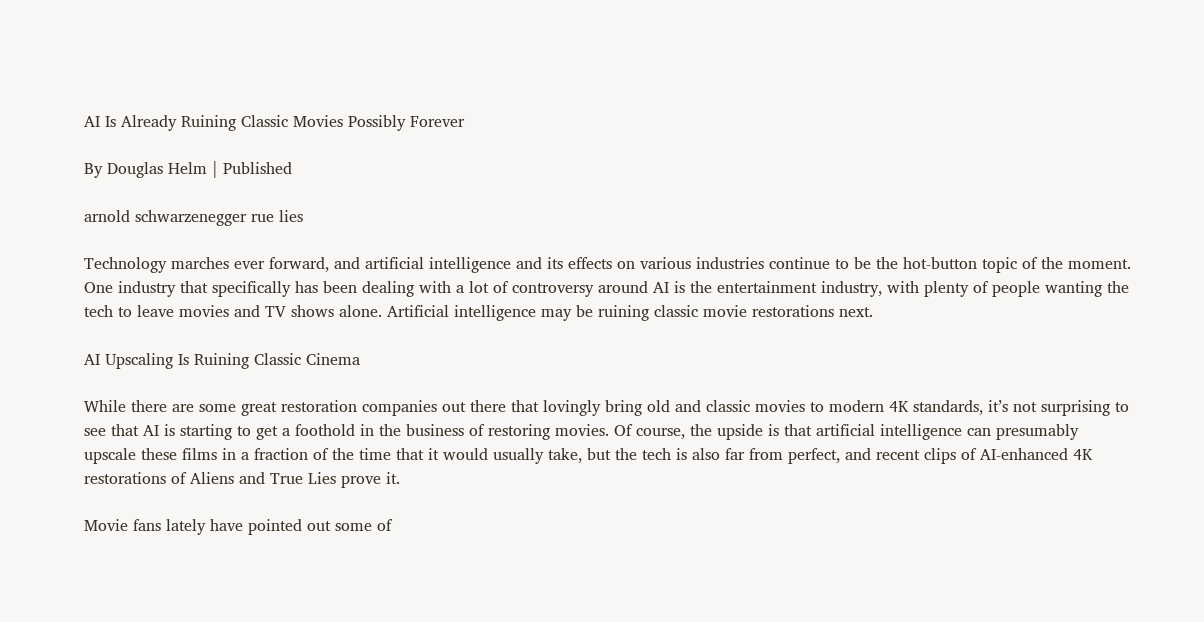AI Is Already Ruining Classic Movies Possibly Forever

By Douglas Helm | Published

arnold schwarzenegger rue lies

Technology marches ever forward, and artificial intelligence and its effects on various industries continue to be the hot-button topic of the moment. One industry that specifically has been dealing with a lot of controversy around AI is the entertainment industry, with plenty of people wanting the tech to leave movies and TV shows alone. Artificial intelligence may be ruining classic movie restorations next.

AI Upscaling Is Ruining Classic Cinema

While there are some great restoration companies out there that lovingly bring old and classic movies to modern 4K standards, it’s not surprising to see that AI is starting to get a foothold in the business of restoring movies. Of course, the upside is that artificial intelligence can presumably upscale these films in a fraction of the time that it would usually take, but the tech is also far from perfect, and recent clips of AI-enhanced 4K restorations of Aliens and True Lies prove it.

Movie fans lately have pointed out some of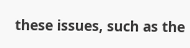these issues, such as the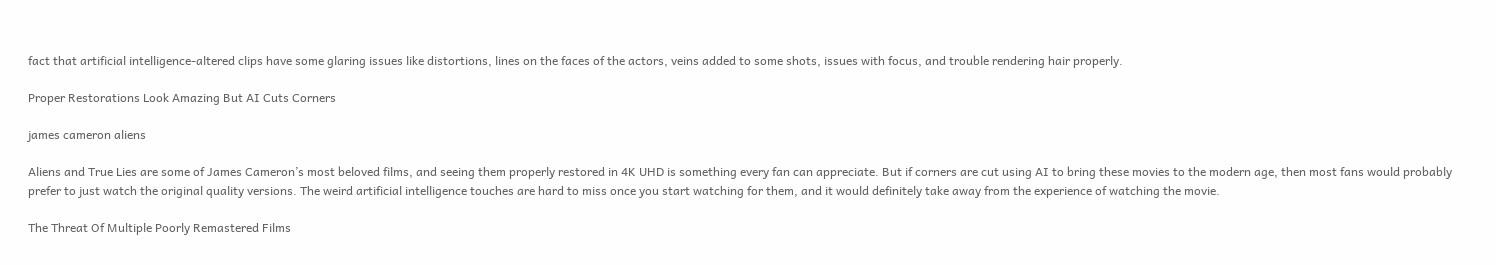fact that artificial intelligence-altered clips have some glaring issues like distortions, lines on the faces of the actors, veins added to some shots, issues with focus, and trouble rendering hair properly.

Proper Restorations Look Amazing But AI Cuts Corners

james cameron aliens

Aliens and True Lies are some of James Cameron’s most beloved films, and seeing them properly restored in 4K UHD is something every fan can appreciate. But if corners are cut using AI to bring these movies to the modern age, then most fans would probably prefer to just watch the original quality versions. The weird artificial intelligence touches are hard to miss once you start watching for them, and it would definitely take away from the experience of watching the movie.

The Threat Of Multiple Poorly Remastered Films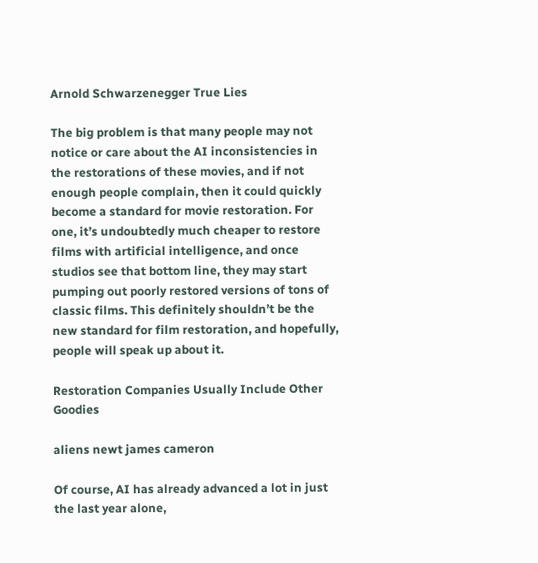Arnold Schwarzenegger True Lies

The big problem is that many people may not notice or care about the AI inconsistencies in the restorations of these movies, and if not enough people complain, then it could quickly become a standard for movie restoration. For one, it’s undoubtedly much cheaper to restore films with artificial intelligence, and once studios see that bottom line, they may start pumping out poorly restored versions of tons of classic films. This definitely shouldn’t be the new standard for film restoration, and hopefully, people will speak up about it.

Restoration Companies Usually Include Other Goodies

aliens newt james cameron

Of course, AI has already advanced a lot in just the last year alone,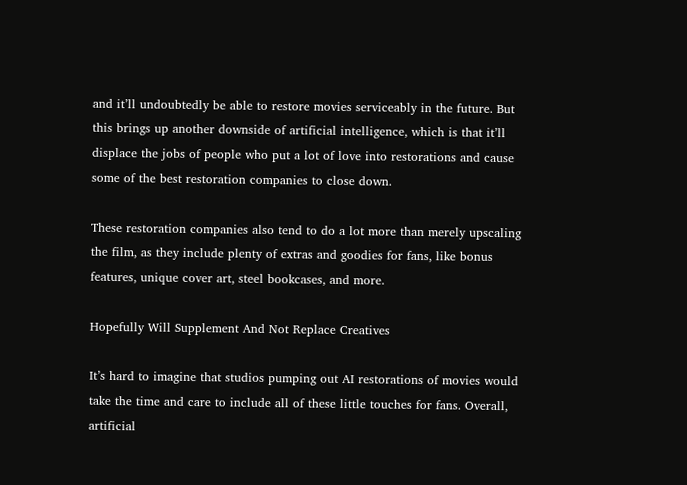and it’ll undoubtedly be able to restore movies serviceably in the future. But this brings up another downside of artificial intelligence, which is that it’ll displace the jobs of people who put a lot of love into restorations and cause some of the best restoration companies to close down.

These restoration companies also tend to do a lot more than merely upscaling the film, as they include plenty of extras and goodies for fans, like bonus features, unique cover art, steel bookcases, and more.

Hopefully Will Supplement And Not Replace Creatives

It’s hard to imagine that studios pumping out AI restorations of movies would take the time and care to include all of these little touches for fans. Overall, artificial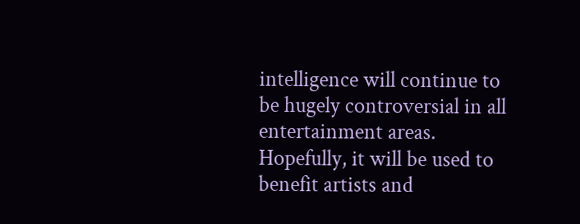intelligence will continue to be hugely controversial in all entertainment areas. Hopefully, it will be used to benefit artists and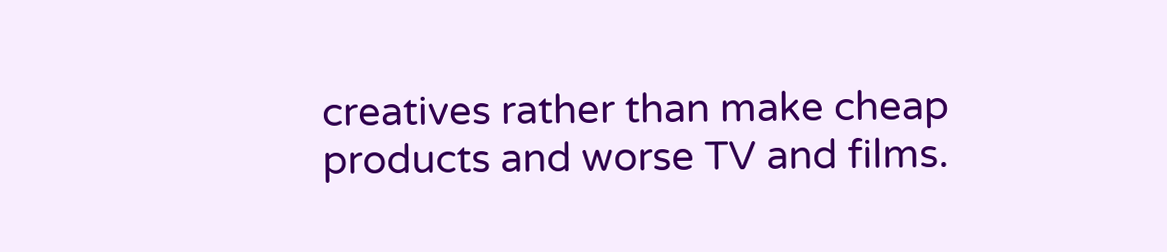creatives rather than make cheap products and worse TV and films.